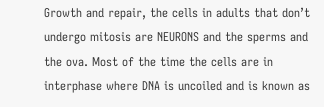Growth and repair, the cells in adults that don’t undergo mitosis are NEURONS and the sperms and the ova. Most of the time the cells are in interphase where DNA is uncoiled and is known as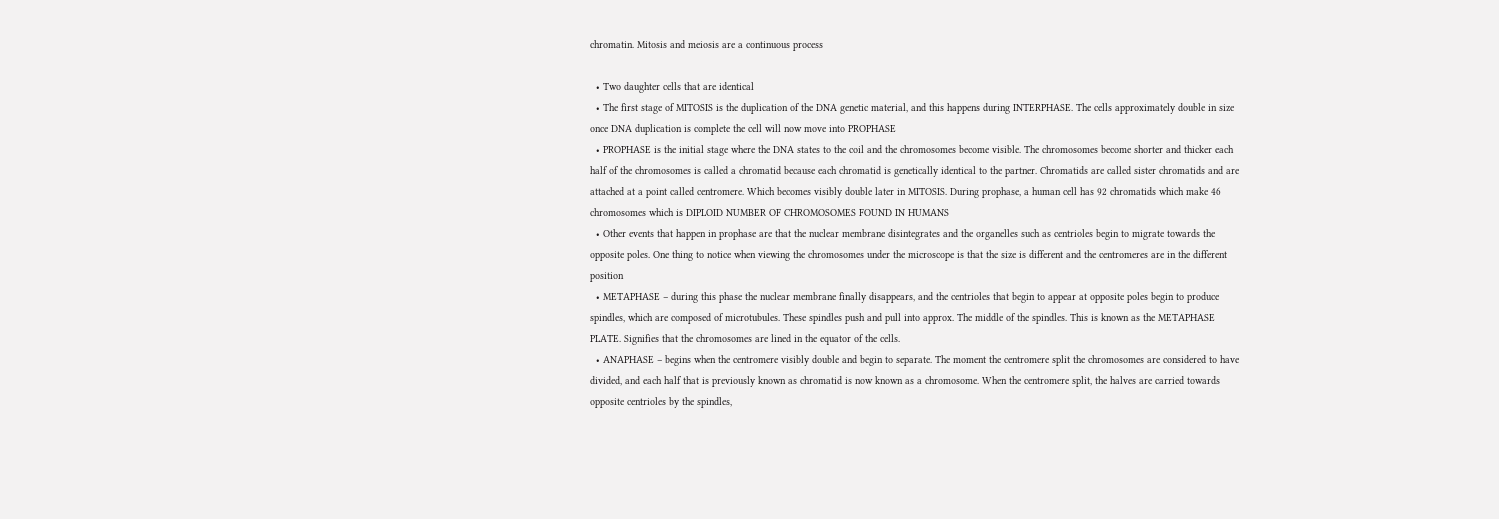chromatin. Mitosis and meiosis are a continuous process

  • Two daughter cells that are identical
  • The first stage of MITOSIS is the duplication of the DNA genetic material, and this happens during INTERPHASE. The cells approximately double in size once DNA duplication is complete the cell will now move into PROPHASE
  • PROPHASE is the initial stage where the DNA states to the coil and the chromosomes become visible. The chromosomes become shorter and thicker each half of the chromosomes is called a chromatid because each chromatid is genetically identical to the partner. Chromatids are called sister chromatids and are attached at a point called centromere. Which becomes visibly double later in MITOSIS. During prophase, a human cell has 92 chromatids which make 46 chromosomes which is DIPLOID NUMBER OF CHROMOSOMES FOUND IN HUMANS
  • Other events that happen in prophase are that the nuclear membrane disintegrates and the organelles such as centrioles begin to migrate towards the opposite poles. One thing to notice when viewing the chromosomes under the microscope is that the size is different and the centromeres are in the different position
  • METAPHASE – during this phase the nuclear membrane finally disappears, and the centrioles that begin to appear at opposite poles begin to produce spindles, which are composed of microtubules. These spindles push and pull into approx. The middle of the spindles. This is known as the METAPHASE PLATE. Signifies that the chromosomes are lined in the equator of the cells.
  • ANAPHASE – begins when the centromere visibly double and begin to separate. The moment the centromere split the chromosomes are considered to have divided, and each half that is previously known as chromatid is now known as a chromosome. When the centromere split, the halves are carried towards opposite centrioles by the spindles,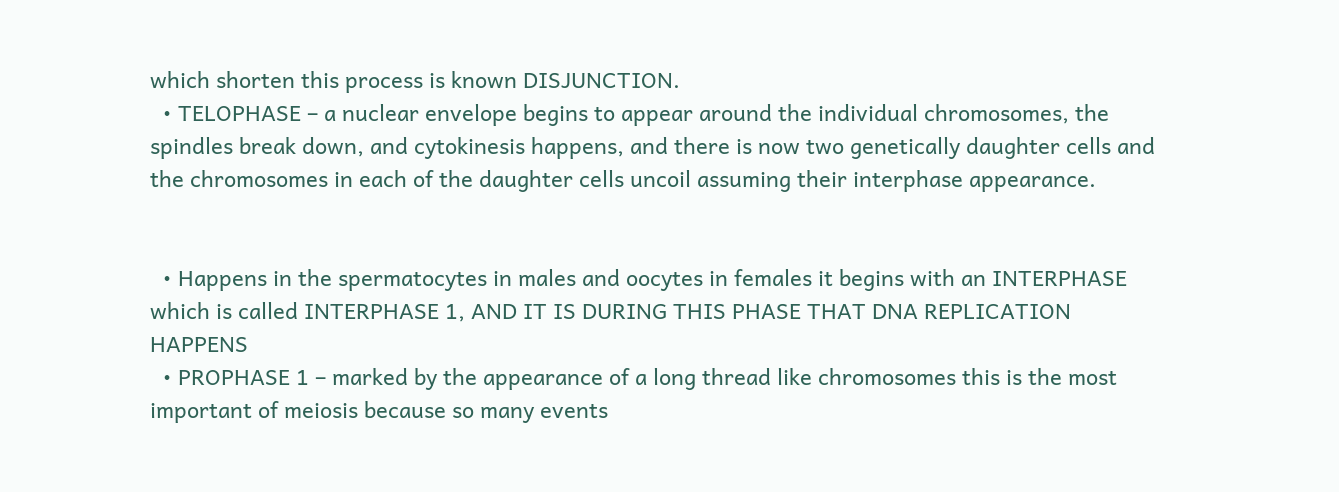which shorten this process is known DISJUNCTION.
  • TELOPHASE – a nuclear envelope begins to appear around the individual chromosomes, the spindles break down, and cytokinesis happens, and there is now two genetically daughter cells and the chromosomes in each of the daughter cells uncoil assuming their interphase appearance.


  • Happens in the spermatocytes in males and oocytes in females it begins with an INTERPHASE which is called INTERPHASE 1, AND IT IS DURING THIS PHASE THAT DNA REPLICATION HAPPENS
  • PROPHASE 1 – marked by the appearance of a long thread like chromosomes this is the most important of meiosis because so many events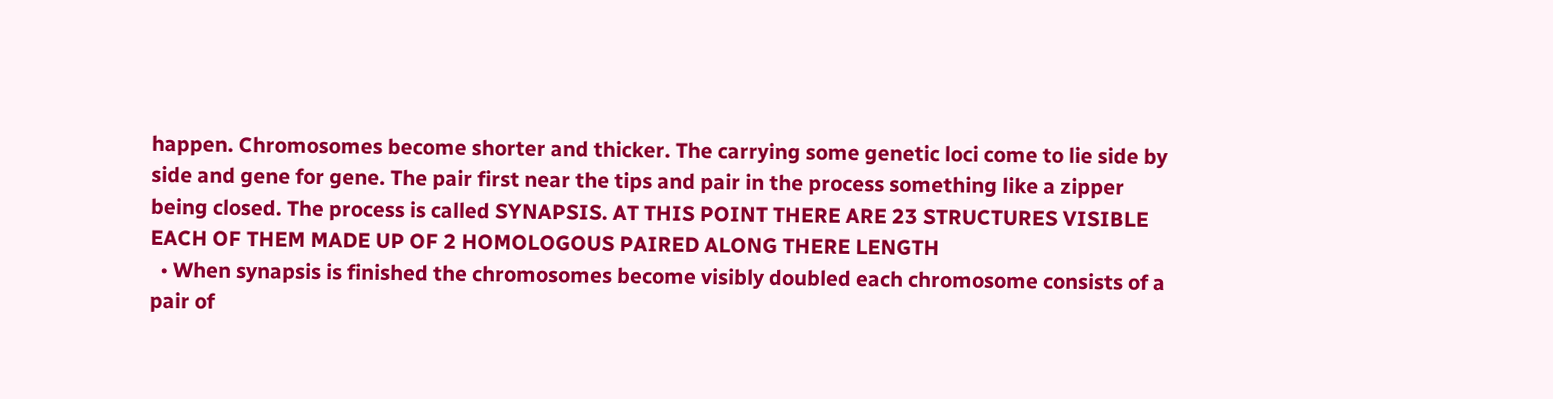happen. Chromosomes become shorter and thicker. The carrying some genetic loci come to lie side by side and gene for gene. The pair first near the tips and pair in the process something like a zipper being closed. The process is called SYNAPSIS. AT THIS POINT THERE ARE 23 STRUCTURES VISIBLE EACH OF THEM MADE UP OF 2 HOMOLOGOUS PAIRED ALONG THERE LENGTH
  • When synapsis is finished the chromosomes become visibly doubled each chromosome consists of a pair of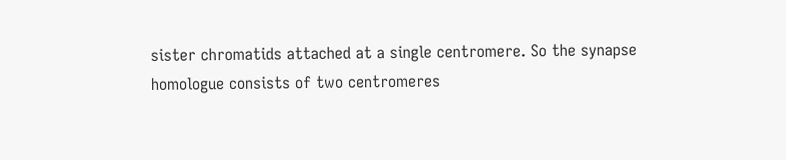sister chromatids attached at a single centromere. So the synapse homologue consists of two centromeres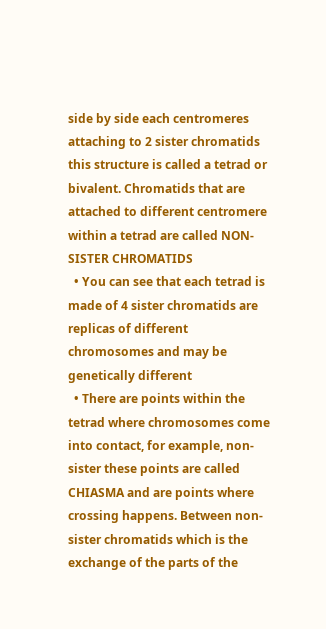side by side each centromeres attaching to 2 sister chromatids this structure is called a tetrad or bivalent. Chromatids that are attached to different centromere within a tetrad are called NON-SISTER CHROMATIDS
  • You can see that each tetrad is made of 4 sister chromatids are replicas of different chromosomes and may be genetically different
  • There are points within the tetrad where chromosomes come into contact, for example, non-sister these points are called CHIASMA and are points where crossing happens. Between non-sister chromatids which is the exchange of the parts of the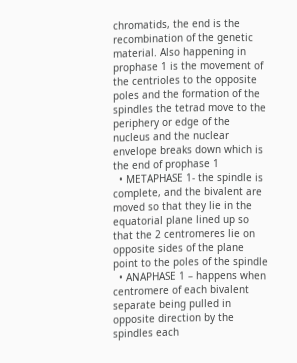chromatids, the end is the recombination of the genetic material. Also happening in prophase 1 is the movement of the centrioles to the opposite poles and the formation of the spindles the tetrad move to the periphery or edge of the nucleus and the nuclear envelope breaks down which is the end of prophase 1
  • METAPHASE 1- the spindle is complete, and the bivalent are moved so that they lie in the equatorial plane lined up so that the 2 centromeres lie on opposite sides of the plane point to the poles of the spindle
  • ANAPHASE 1 – happens when centromere of each bivalent separate being pulled in opposite direction by the spindles each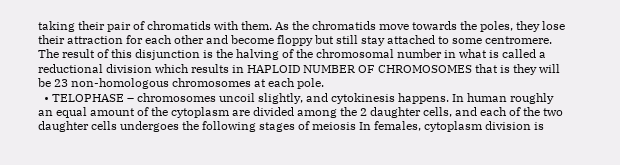taking their pair of chromatids with them. As the chromatids move towards the poles, they lose their attraction for each other and become floppy but still stay attached to some centromere. The result of this disjunction is the halving of the chromosomal number in what is called a reductional division which results in HAPLOID NUMBER OF CHROMOSOMES that is they will be 23 non-homologous chromosomes at each pole.
  • TELOPHASE – chromosomes uncoil slightly, and cytokinesis happens. In human roughly an equal amount of the cytoplasm are divided among the 2 daughter cells, and each of the two daughter cells undergoes the following stages of meiosis In females, cytoplasm division is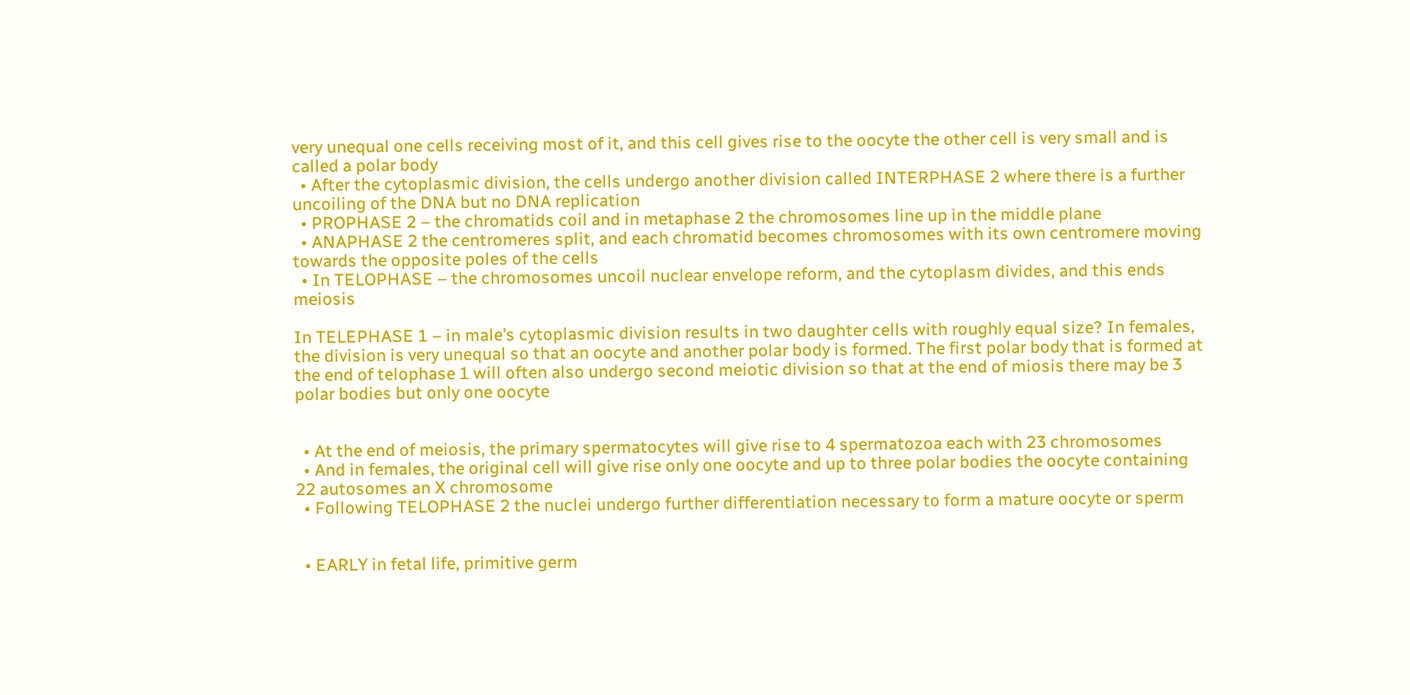very unequal one cells receiving most of it, and this cell gives rise to the oocyte the other cell is very small and is called a polar body
  • After the cytoplasmic division, the cells undergo another division called INTERPHASE 2 where there is a further uncoiling of the DNA but no DNA replication
  • PROPHASE 2 – the chromatids coil and in metaphase 2 the chromosomes line up in the middle plane
  • ANAPHASE 2 the centromeres split, and each chromatid becomes chromosomes with its own centromere moving towards the opposite poles of the cells
  • In TELOPHASE – the chromosomes uncoil nuclear envelope reform, and the cytoplasm divides, and this ends meiosis

In TELEPHASE 1 – in male’s cytoplasmic division results in two daughter cells with roughly equal size? In females, the division is very unequal so that an oocyte and another polar body is formed. The first polar body that is formed at the end of telophase 1 will often also undergo second meiotic division so that at the end of miosis there may be 3 polar bodies but only one oocyte


  • At the end of meiosis, the primary spermatocytes will give rise to 4 spermatozoa each with 23 chromosomes
  • And in females, the original cell will give rise only one oocyte and up to three polar bodies the oocyte containing 22 autosomes an X chromosome
  • Following TELOPHASE 2 the nuclei undergo further differentiation necessary to form a mature oocyte or sperm


  • EARLY in fetal life, primitive germ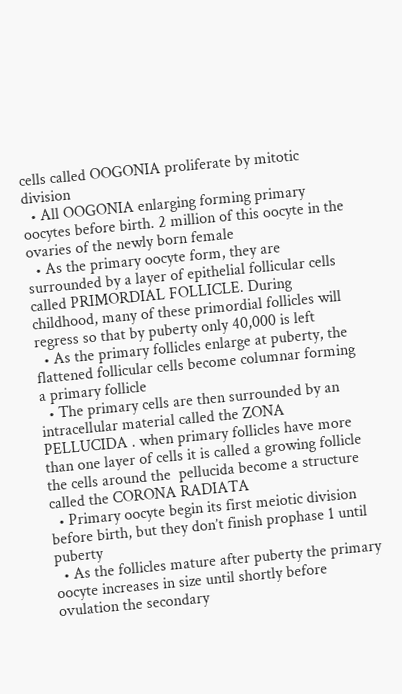cells called OOGONIA proliferate by mitotic division
  • All OOGONIA enlarging forming primary oocytes before birth. 2 million of this oocyte in the ovaries of the newly born female
  • As the primary oocyte form, they are surrounded by a layer of epithelial follicular cells called PRIMORDIAL FOLLICLE. During childhood, many of these primordial follicles will regress so that by puberty only 40,000 is left
  • As the primary follicles enlarge at puberty, the flattened follicular cells become columnar forming a primary follicle
  • The primary cells are then surrounded by an intracellular material called the ZONA PELLUCIDA . when primary follicles have more than one layer of cells it is called a growing follicle the cells around the  pellucida become a structure called the CORONA RADIATA
  • Primary oocyte begin its first meiotic division before birth, but they don’t finish prophase 1 until puberty
  • As the follicles mature after puberty the primary oocyte increases in size until shortly before ovulation the secondary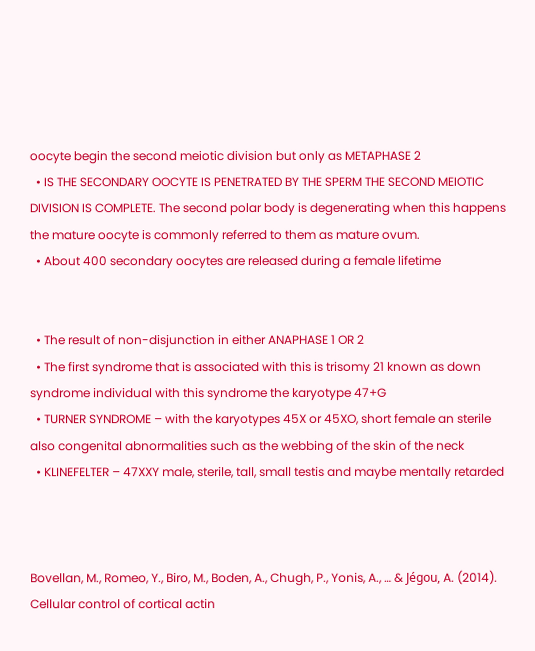oocyte begin the second meiotic division but only as METAPHASE 2
  • IS THE SECONDARY OOCYTE IS PENETRATED BY THE SPERM THE SECOND MEIOTIC DIVISION IS COMPLETE. The second polar body is degenerating when this happens the mature oocyte is commonly referred to them as mature ovum.
  • About 400 secondary oocytes are released during a female lifetime


  • The result of non-disjunction in either ANAPHASE 1 OR 2
  • The first syndrome that is associated with this is trisomy 21 known as down syndrome individual with this syndrome the karyotype 47+G
  • TURNER SYNDROME – with the karyotypes 45X or 45XO, short female an sterile also congenital abnormalities such as the webbing of the skin of the neck
  • KLINEFELTER – 47XXY male, sterile, tall, small testis and maybe mentally retarded



Bovellan, M., Romeo, Y., Biro, M., Boden, A., Chugh, P., Yonis, A., … & Jégou, A. (2014). Cellular control of cortical actin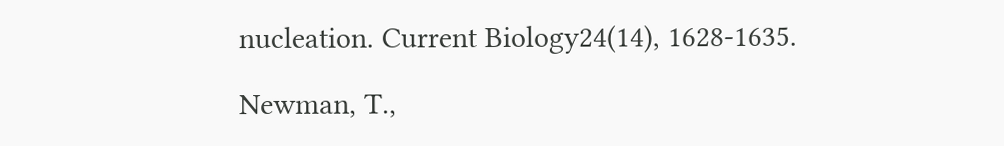nucleation. Current Biology24(14), 1628-1635.

Newman, T.,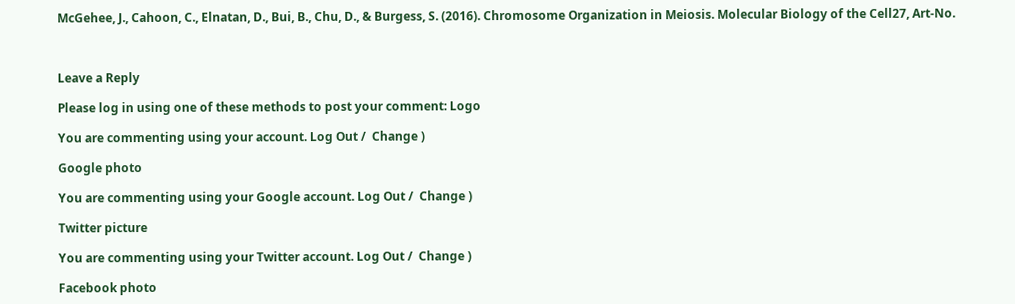McGehee, J., Cahoon, C., Elnatan, D., Bui, B., Chu, D., & Burgess, S. (2016). Chromosome Organization in Meiosis. Molecular Biology of the Cell27, Art-No.



Leave a Reply

Please log in using one of these methods to post your comment: Logo

You are commenting using your account. Log Out /  Change )

Google photo

You are commenting using your Google account. Log Out /  Change )

Twitter picture

You are commenting using your Twitter account. Log Out /  Change )

Facebook photo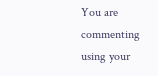You are commenting using your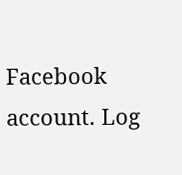Facebook account. Log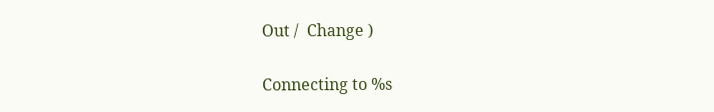Out /  Change )

Connecting to %s